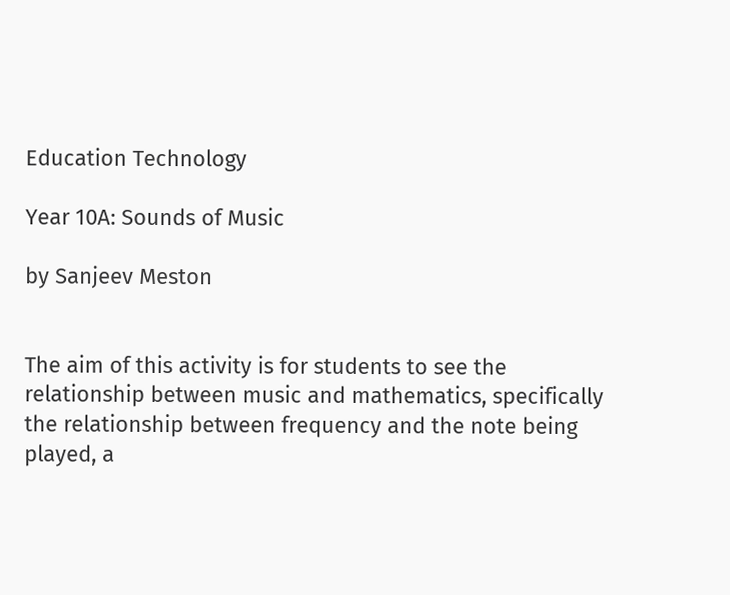Education Technology

Year 10A: Sounds of Music

by Sanjeev Meston


The aim of this activity is for students to see the relationship between music and mathematics, specifically the relationship between frequency and the note being played, a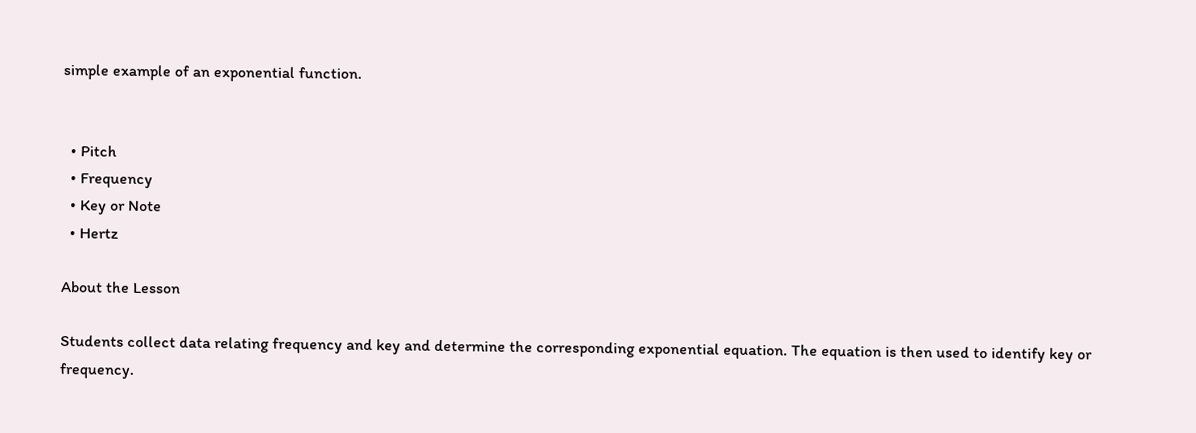simple example of an exponential function.


  • Pitch
  • Frequency
  • Key or Note
  • Hertz

About the Lesson

Students collect data relating frequency and key and determine the corresponding exponential equation. The equation is then used to identify key or frequency.